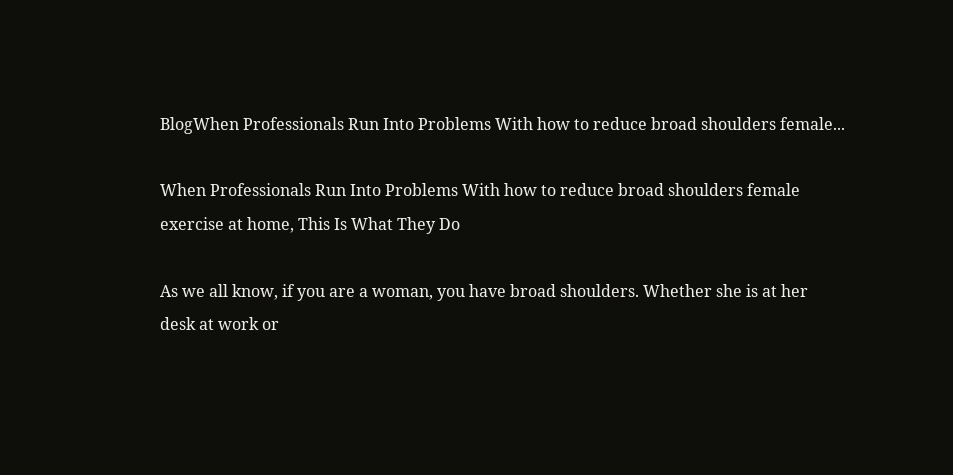BlogWhen Professionals Run Into Problems With how to reduce broad shoulders female...

When Professionals Run Into Problems With how to reduce broad shoulders female exercise at home, This Is What They Do

As we all know, if you are a woman, you have broad shoulders. Whether she is at her desk at work or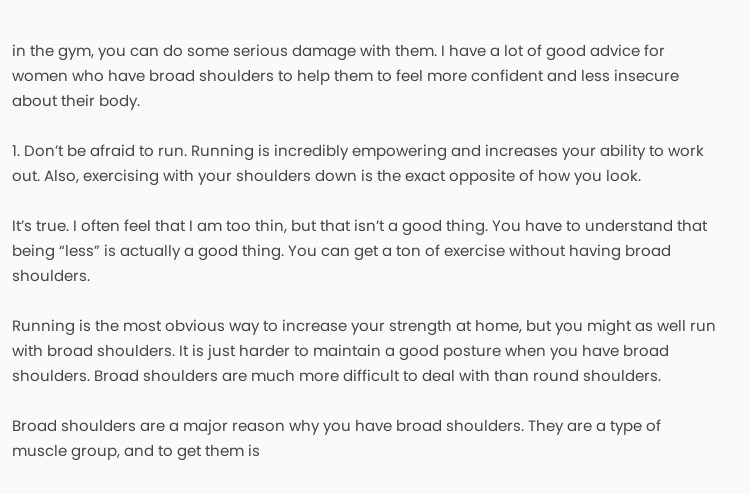in the gym, you can do some serious damage with them. I have a lot of good advice for women who have broad shoulders to help them to feel more confident and less insecure about their body.

1. Don’t be afraid to run. Running is incredibly empowering and increases your ability to work out. Also, exercising with your shoulders down is the exact opposite of how you look.

It’s true. I often feel that I am too thin, but that isn’t a good thing. You have to understand that being “less” is actually a good thing. You can get a ton of exercise without having broad shoulders.

Running is the most obvious way to increase your strength at home, but you might as well run with broad shoulders. It is just harder to maintain a good posture when you have broad shoulders. Broad shoulders are much more difficult to deal with than round shoulders.

Broad shoulders are a major reason why you have broad shoulders. They are a type of muscle group, and to get them is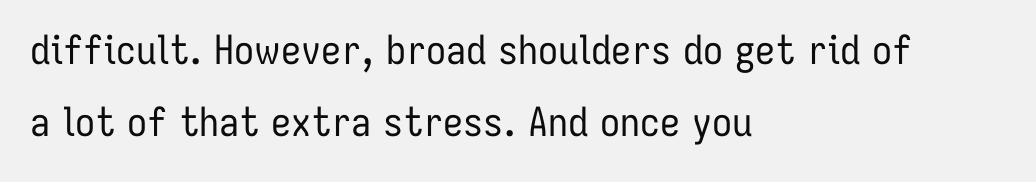difficult. However, broad shoulders do get rid of a lot of that extra stress. And once you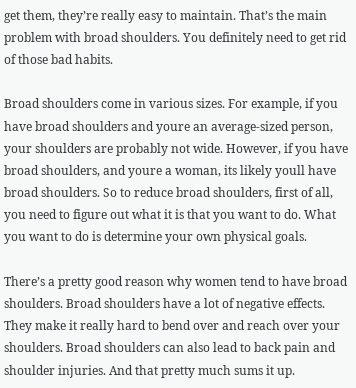get them, they’re really easy to maintain. That’s the main problem with broad shoulders. You definitely need to get rid of those bad habits.

Broad shoulders come in various sizes. For example, if you have broad shoulders and youre an average-sized person, your shoulders are probably not wide. However, if you have broad shoulders, and youre a woman, its likely youll have broad shoulders. So to reduce broad shoulders, first of all, you need to figure out what it is that you want to do. What you want to do is determine your own physical goals.

There’s a pretty good reason why women tend to have broad shoulders. Broad shoulders have a lot of negative effects. They make it really hard to bend over and reach over your shoulders. Broad shoulders can also lead to back pain and shoulder injuries. And that pretty much sums it up.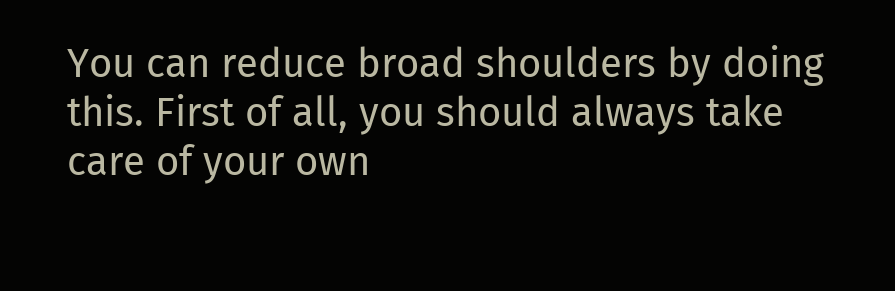You can reduce broad shoulders by doing this. First of all, you should always take care of your own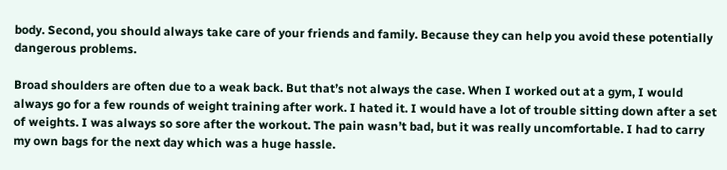body. Second, you should always take care of your friends and family. Because they can help you avoid these potentially dangerous problems.

Broad shoulders are often due to a weak back. But that’s not always the case. When I worked out at a gym, I would always go for a few rounds of weight training after work. I hated it. I would have a lot of trouble sitting down after a set of weights. I was always so sore after the workout. The pain wasn’t bad, but it was really uncomfortable. I had to carry my own bags for the next day which was a huge hassle.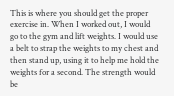This is where you should get the proper exercise in. When I worked out, I would go to the gym and lift weights. I would use a belt to strap the weights to my chest and then stand up, using it to help me hold the weights for a second. The strength would be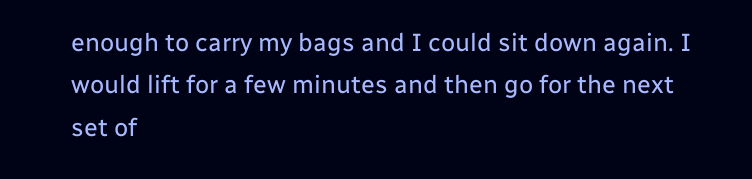enough to carry my bags and I could sit down again. I would lift for a few minutes and then go for the next set of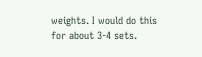weights. I would do this for about 3-4 sets.